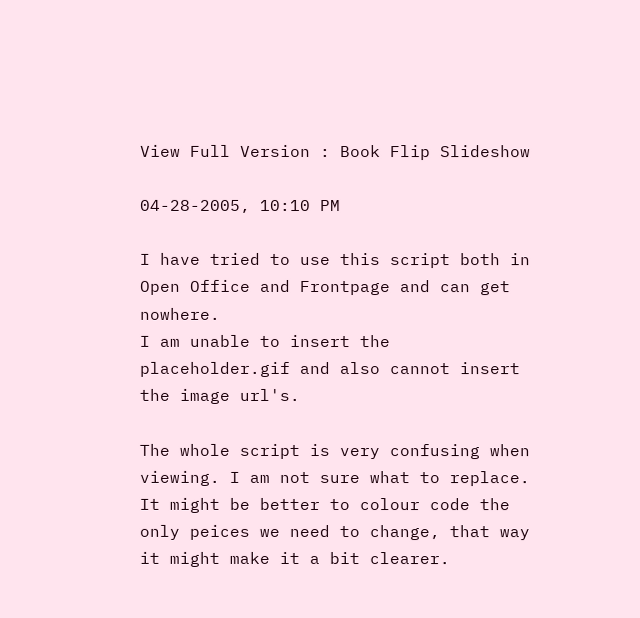View Full Version : Book Flip Slideshow

04-28-2005, 10:10 PM

I have tried to use this script both in Open Office and Frontpage and can get nowhere.
I am unable to insert the placeholder.gif and also cannot insert the image url's.

The whole script is very confusing when viewing. I am not sure what to replace. It might be better to colour code the only peices we need to change, that way it might make it a bit clearer.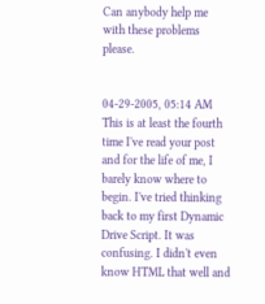Can anybody help me with these problems please.


04-29-2005, 05:14 AM
This is at least the fourth time I've read your post and for the life of me, I barely know where to begin. I've tried thinking back to my first Dynamic Drive Script. It was confusing. I didn't even know HTML that well and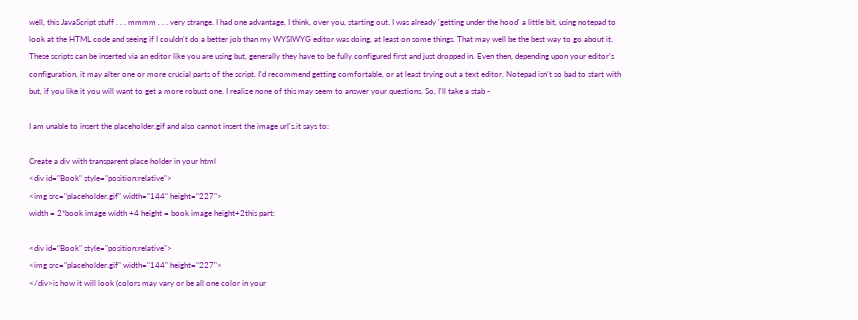well, this JavaScript stuff . . . mmmm . . . very strange. I had one advantage, I think, over you, starting out. I was already 'getting under the hood' a little bit, using notepad to look at the HTML code and seeing if I couldn't do a better job than my WYSIWYG editor was doing, at least on some things. That may well be the best way to go about it. These scripts can be inserted via an editor like you are using but, generally they have to be fully configured first and just dropped in. Even then, depending upon your editor's configuration, it may alter one or more crucial parts of the script. I'd recommend getting comfortable, or at least trying out a text editor. Notepad isn't so bad to start with but, if you like it you will want to get a more robust one. I realize none of this may seem to answer your questions. So, I'll take a stab -

I am unable to insert the placeholder.gif and also cannot insert the image url's.it says to:

Create a div with transparent place holder in your html
<div id="Book" style="position:relative">
<img src="placeholder.gif" width="144" height="227">
width = 2*book image width +4 height = book image height+2this part:

<div id="Book" style="position:relative">
<img src="placeholder.gif" width="144" height="227">
</div>is how it will look (colors may vary or be all one color in your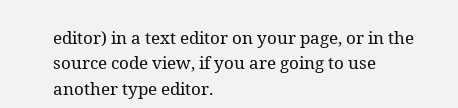editor) in a text editor on your page, or in the source code view, if you are going to use another type editor.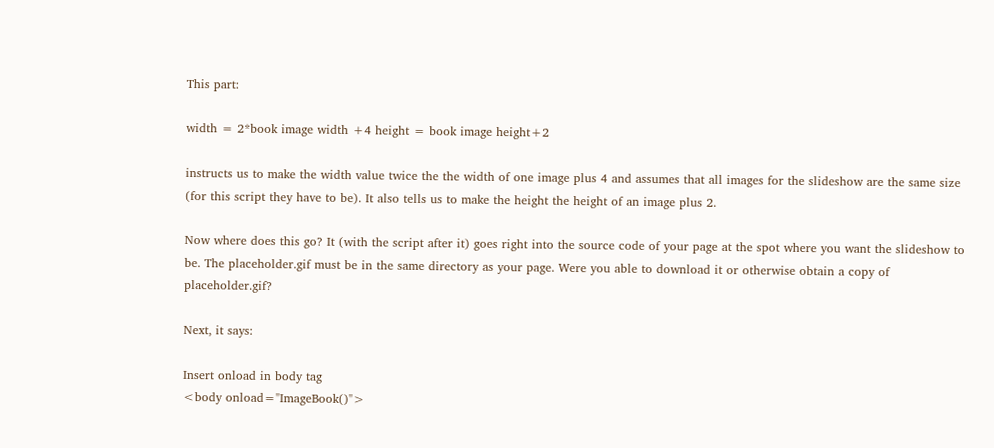This part:

width = 2*book image width +4 height = book image height+2

instructs us to make the width value twice the the width of one image plus 4 and assumes that all images for the slideshow are the same size (for this script they have to be). It also tells us to make the height the height of an image plus 2.

Now where does this go? It (with the script after it) goes right into the source code of your page at the spot where you want the slideshow to be. The placeholder.gif must be in the same directory as your page. Were you able to download it or otherwise obtain a copy of placeholder.gif?

Next, it says:

Insert onload in body tag
<body onload="ImageBook()">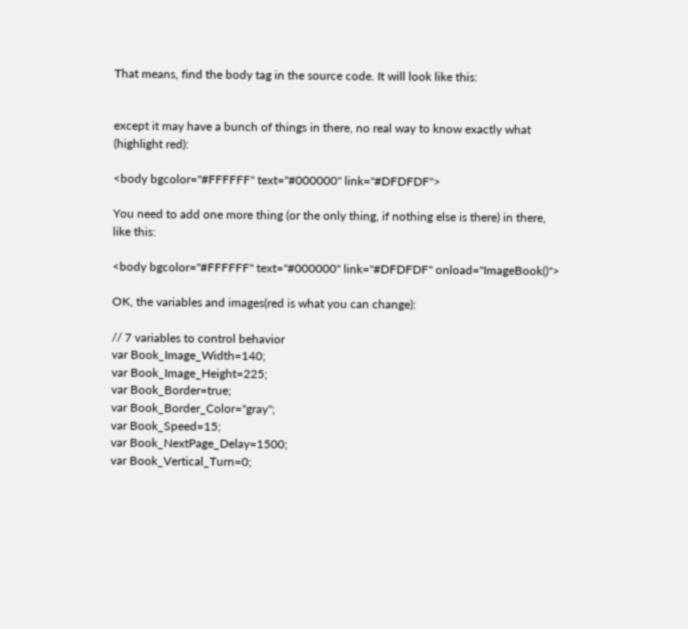That means, find the body tag in the source code. It will look like this:


except it may have a bunch of things in there, no real way to know exactly what (highlight red):

<body bgcolor="#FFFFFF" text="#000000" link="#DFDFDF">

You need to add one more thing (or the only thing, if nothing else is there) in there, like this:

<body bgcolor="#FFFFFF" text="#000000" link="#DFDFDF" onload="ImageBook()">

OK, the variables and images(red is what you can change):

// 7 variables to control behavior
var Book_Image_Width=140;
var Book_Image_Height=225;
var Book_Border=true;
var Book_Border_Color="gray";
var Book_Speed=15;
var Book_NextPage_Delay=1500;
var Book_Vertical_Turn=0;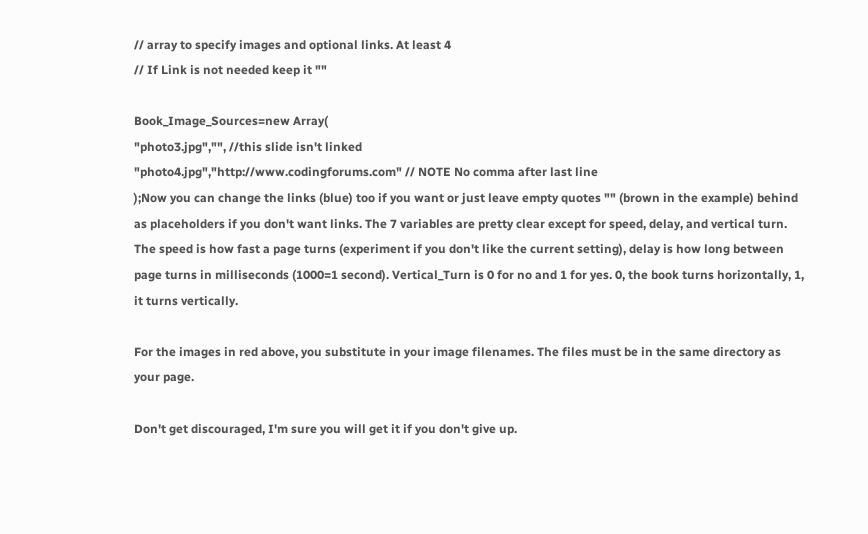// array to specify images and optional links. At least 4
// If Link is not needed keep it ""

Book_Image_Sources=new Array(
"photo3.jpg","", //this slide isn't linked
"photo4.jpg","http://www.codingforums.com" // NOTE No comma after last line
);Now you can change the links (blue) too if you want or just leave empty quotes "" (brown in the example) behind as placeholders if you don't want links. The 7 variables are pretty clear except for speed, delay, and vertical turn. The speed is how fast a page turns (experiment if you don't like the current setting), delay is how long between page turns in milliseconds (1000=1 second). Vertical_Turn is 0 for no and 1 for yes. 0, the book turns horizontally, 1, it turns vertically.

For the images in red above, you substitute in your image filenames. The files must be in the same directory as your page.

Don't get discouraged, I'm sure you will get it if you don't give up.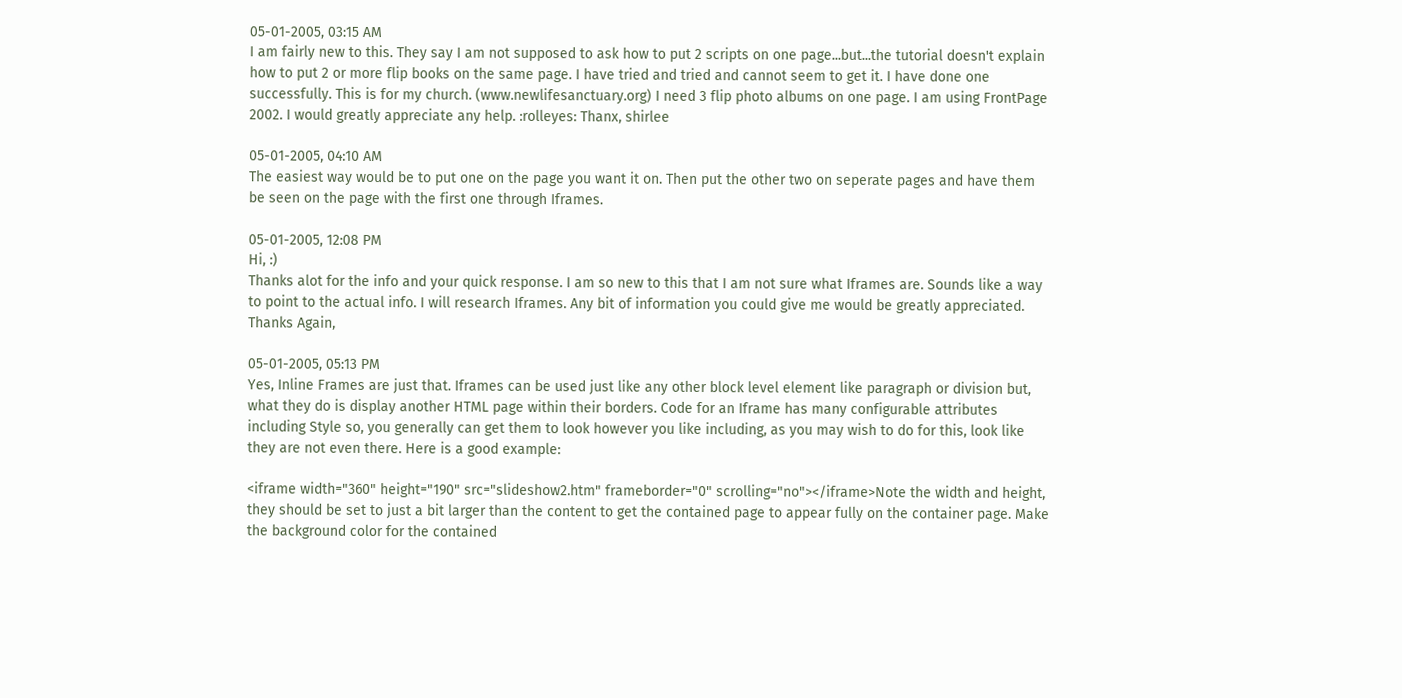05-01-2005, 03:15 AM
I am fairly new to this. They say I am not supposed to ask how to put 2 scripts on one page...but...the tutorial doesn't explain how to put 2 or more flip books on the same page. I have tried and tried and cannot seem to get it. I have done one successfully. This is for my church. (www.newlifesanctuary.org) I need 3 flip photo albums on one page. I am using FrontPage 2002. I would greatly appreciate any help. :rolleyes: Thanx, shirlee

05-01-2005, 04:10 AM
The easiest way would be to put one on the page you want it on. Then put the other two on seperate pages and have them be seen on the page with the first one through Iframes.

05-01-2005, 12:08 PM
Hi, :)
Thanks alot for the info and your quick response. I am so new to this that I am not sure what Iframes are. Sounds like a way to point to the actual info. I will research Iframes. Any bit of information you could give me would be greatly appreciated.
Thanks Again,

05-01-2005, 05:13 PM
Yes, Inline Frames are just that. Iframes can be used just like any other block level element like paragraph or division but, what they do is display another HTML page within their borders. Code for an Iframe has many configurable attributes including Style so, you generally can get them to look however you like including, as you may wish to do for this, look like they are not even there. Here is a good example:

<iframe width="360" height="190" src="slideshow2.htm" frameborder="0" scrolling="no"></iframe>Note the width and height, they should be set to just a bit larger than the content to get the contained page to appear fully on the container page. Make the background color for the contained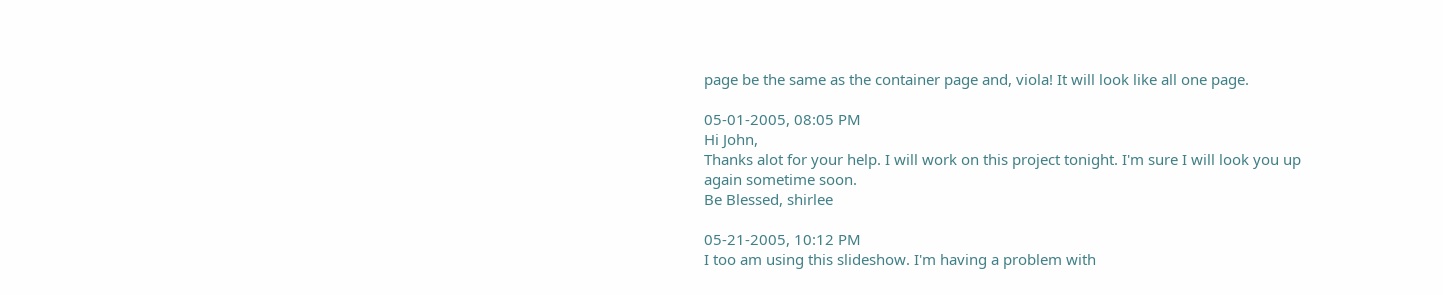page be the same as the container page and, viola! It will look like all one page.

05-01-2005, 08:05 PM
Hi John,
Thanks alot for your help. I will work on this project tonight. I'm sure I will look you up again sometime soon.
Be Blessed, shirlee

05-21-2005, 10:12 PM
I too am using this slideshow. I'm having a problem with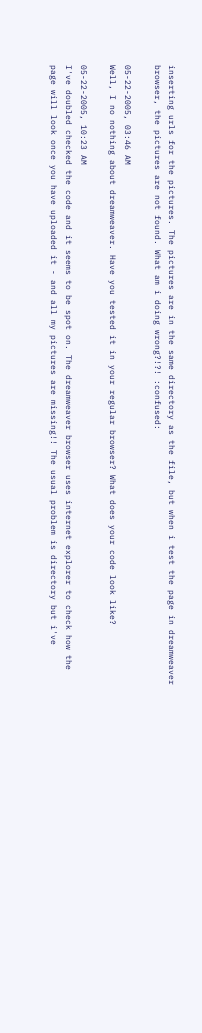inserting urls for the pictures. The pictures are in the same directory as the file, but when i test the page in dreamweaver browser, the pictures are not found. What am i doing wrong?!?! :confused:

05-22-2005, 03:46 AM
Well, I no nothing about dreamweaver. Have you tested it in your regular browser? What does your code look like?

05-22-2005, 10:23 AM
I've doubled checked the code and it seems to be spot on. The dreamweaver browser uses internet explorer to check how the page will look once you have uploaded it - and all my pictures are missing!! The usual problem is directory but i've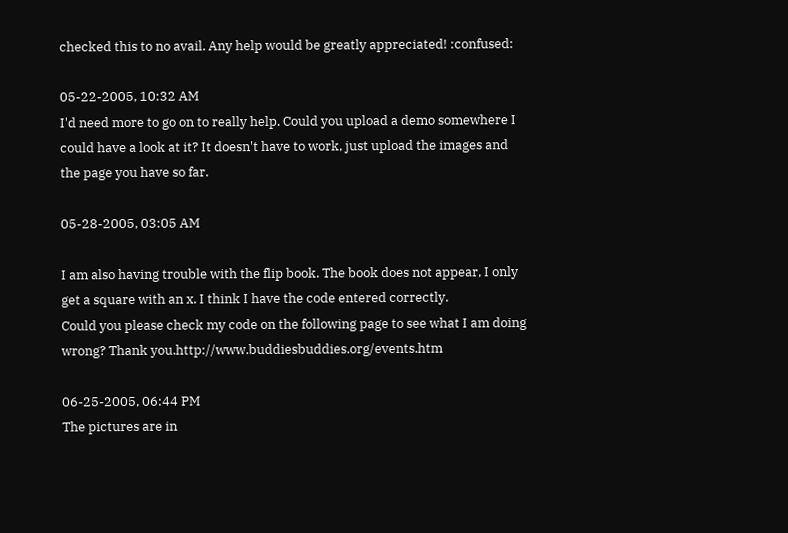checked this to no avail. Any help would be greatly appreciated! :confused:

05-22-2005, 10:32 AM
I'd need more to go on to really help. Could you upload a demo somewhere I could have a look at it? It doesn't have to work, just upload the images and the page you have so far.

05-28-2005, 03:05 AM

I am also having trouble with the flip book. The book does not appear, I only get a square with an x. I think I have the code entered correctly.
Could you please check my code on the following page to see what I am doing wrong? Thank you.http://www.buddiesbuddies.org/events.htm

06-25-2005, 06:44 PM
The pictures are in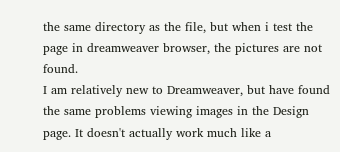the same directory as the file, but when i test the page in dreamweaver browser, the pictures are not found.
I am relatively new to Dreamweaver, but have found the same problems viewing images in the Design page. It doesn't actually work much like a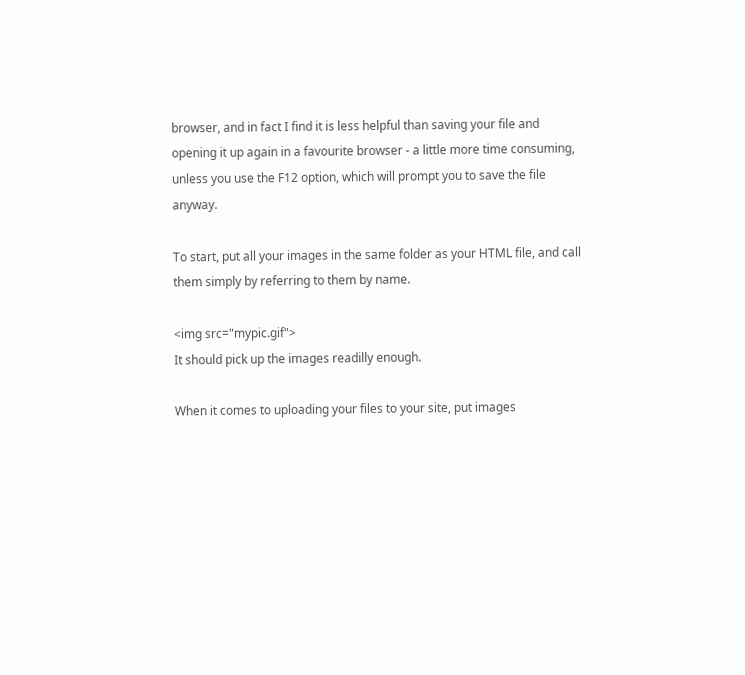browser, and in fact I find it is less helpful than saving your file and opening it up again in a favourite browser - a little more time consuming, unless you use the F12 option, which will prompt you to save the file anyway.

To start, put all your images in the same folder as your HTML file, and call them simply by referring to them by name.

<img src="mypic.gif">
It should pick up the images readilly enough.

When it comes to uploading your files to your site, put images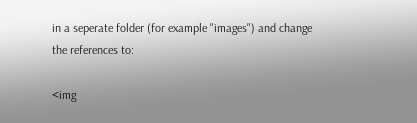in a seperate folder (for example "images") and change the references to:

<img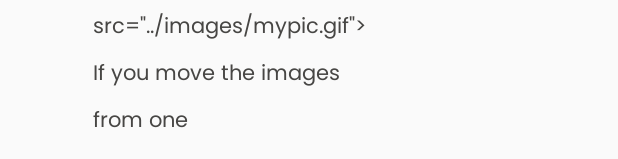src="../images/mypic.gif">
If you move the images from one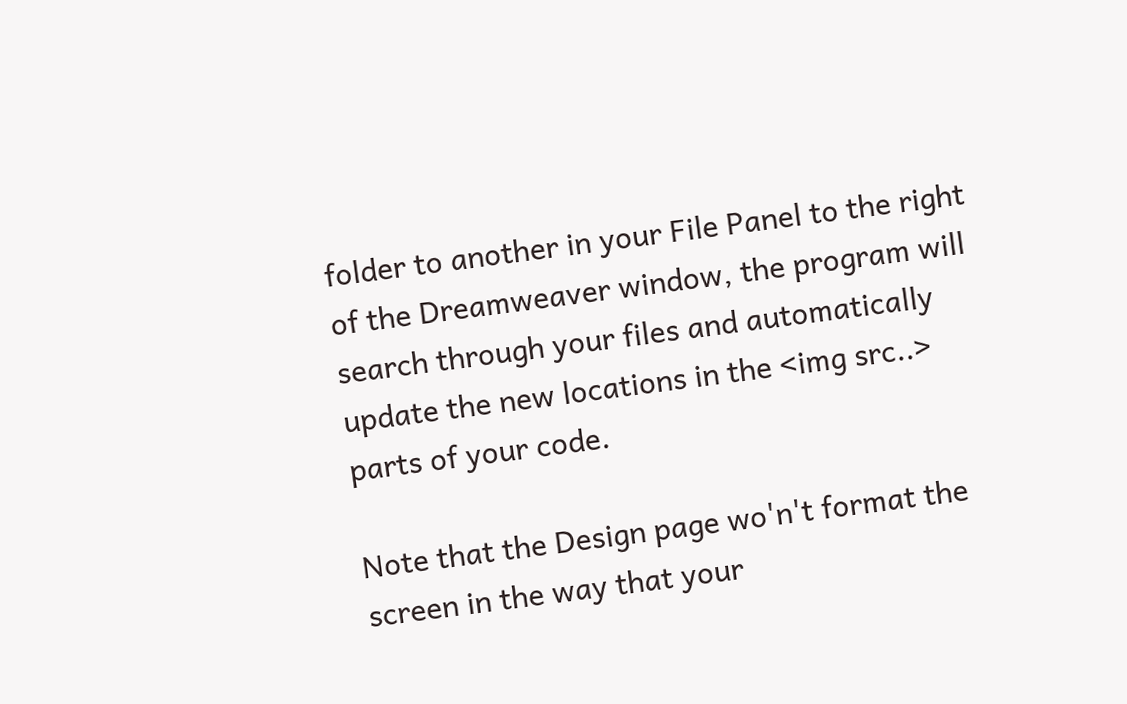folder to another in your File Panel to the right of the Dreamweaver window, the program will search through your files and automatically update the new locations in the <img src..> parts of your code.

Note that the Design page wo'n't format the screen in the way that your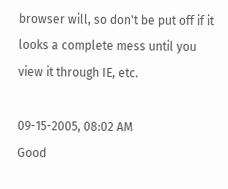browser will, so don't be put off if it looks a complete mess until you view it through IE, etc.

09-15-2005, 08:02 AM
Good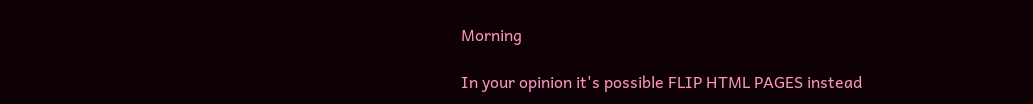Morning

In your opinion it's possible FLIP HTML PAGES instead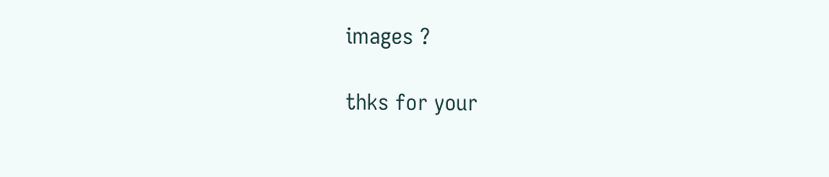images ?

thks for your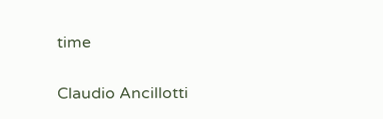time

Claudio Ancillotti